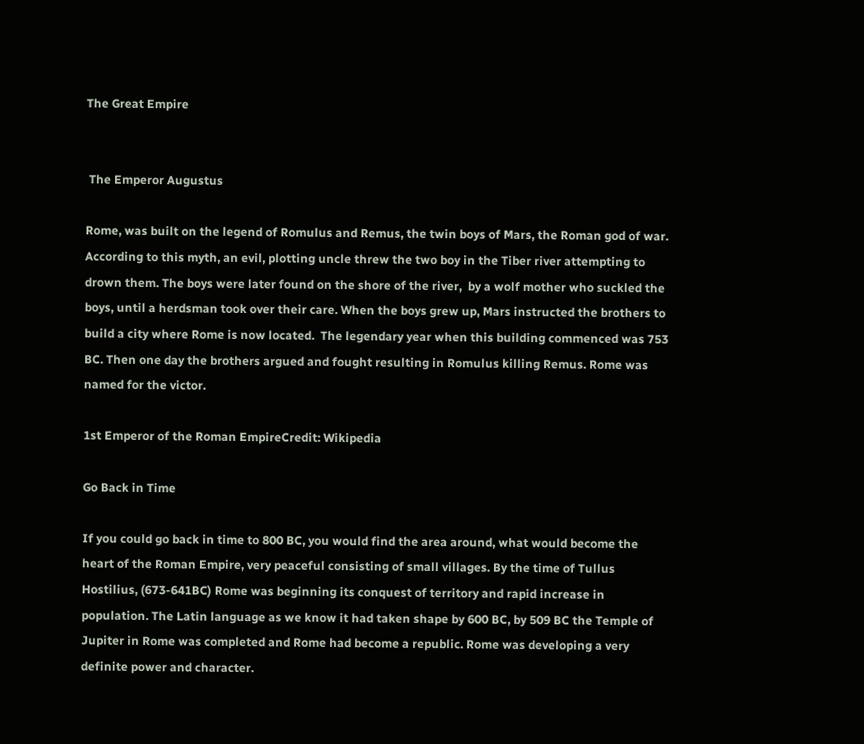The Great Empire


 The Emperor Augustus

Rome, was built on the legend of Romulus and Remus, the twin boys of Mars, the Roman god of war. According to this myth, an evil, plotting uncle threw the two boy in the Tiber river attempting to drown them. The boys were later found on the shore of the river,  by a wolf mother who suckled the boys, until a herdsman took over their care. When the boys grew up, Mars instructed the brothers to build a city where Rome is now located.  The legendary year when this building commenced was 753 BC. Then one day the brothers argued and fought resulting in Romulus killing Remus. Rome was named for the victor.

1st Emperor of the Roman EmpireCredit: Wikipedia

Go Back in Time

If you could go back in time to 800 BC, you would find the area around, what would become the heart of the Roman Empire, very peaceful consisting of small villages. By the time of Tullus Hostilius, (673-641BC) Rome was beginning its conquest of territory and rapid increase in population. The Latin language as we know it had taken shape by 600 BC, by 509 BC the Temple of Jupiter in Rome was completed and Rome had become a republic. Rome was developing a very definite power and character.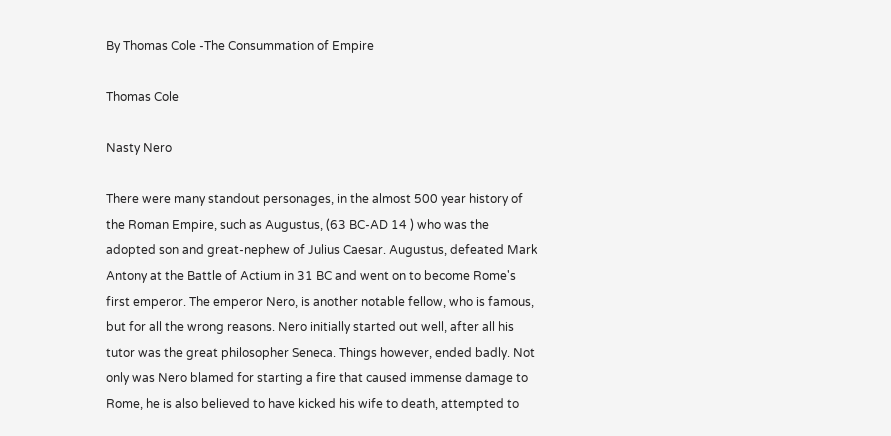By Thomas Cole -The Consummation of Empire

Thomas Cole

Nasty Nero

There were many standout personages, in the almost 500 year history of the Roman Empire, such as Augustus, (63 BC-AD 14 ) who was the adopted son and great-nephew of Julius Caesar. Augustus, defeated Mark Antony at the Battle of Actium in 31 BC and went on to become Rome's first emperor. The emperor Nero, is another notable fellow, who is famous, but for all the wrong reasons. Nero initially started out well, after all his tutor was the great philosopher Seneca. Things however, ended badly. Not only was Nero blamed for starting a fire that caused immense damage to Rome, he is also believed to have kicked his wife to death, attempted to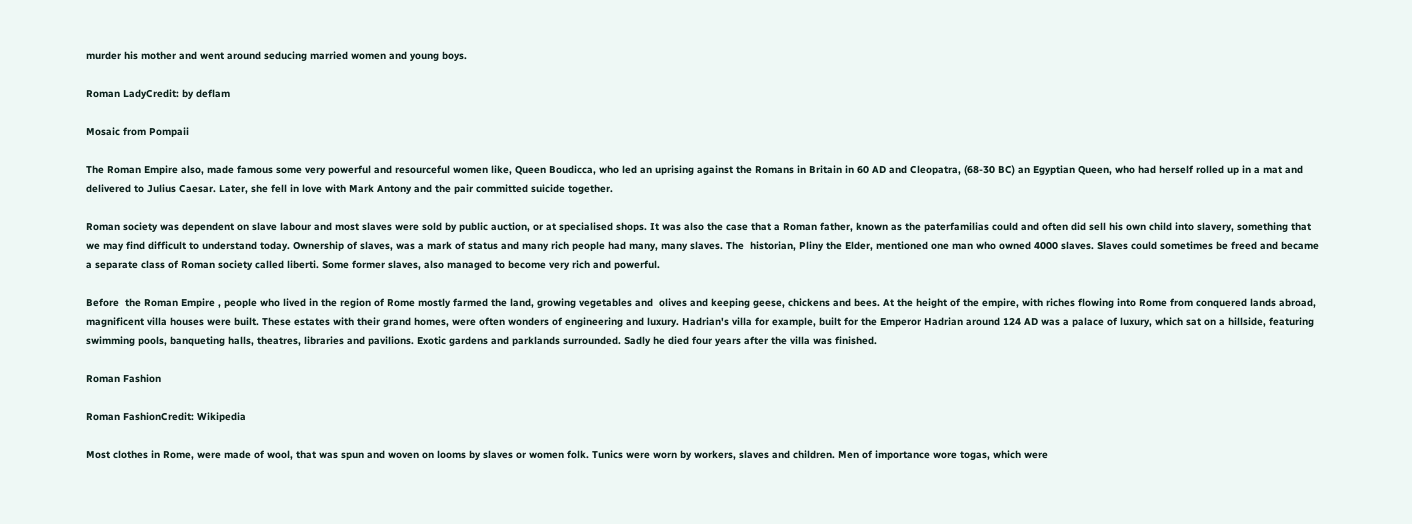murder his mother and went around seducing married women and young boys.

Roman LadyCredit: by deflam

Mosaic from Pompaii

The Roman Empire also, made famous some very powerful and resourceful women like, Queen Boudicca, who led an uprising against the Romans in Britain in 60 AD and Cleopatra, (68-30 BC) an Egyptian Queen, who had herself rolled up in a mat and delivered to Julius Caesar. Later, she fell in love with Mark Antony and the pair committed suicide together.

Roman society was dependent on slave labour and most slaves were sold by public auction, or at specialised shops. It was also the case that a Roman father, known as the paterfamilias could and often did sell his own child into slavery, something that we may find difficult to understand today. Ownership of slaves, was a mark of status and many rich people had many, many slaves. The  historian, Pliny the Elder, mentioned one man who owned 4000 slaves. Slaves could sometimes be freed and became a separate class of Roman society called liberti. Some former slaves, also managed to become very rich and powerful.

Before  the Roman Empire , people who lived in the region of Rome mostly farmed the land, growing vegetables and  olives and keeping geese, chickens and bees. At the height of the empire, with riches flowing into Rome from conquered lands abroad, magnificent villa houses were built. These estates with their grand homes, were often wonders of engineering and luxury. Hadrian's villa for example, built for the Emperor Hadrian around 124 AD was a palace of luxury, which sat on a hillside, featuring swimming pools, banqueting halls, theatres, libraries and pavilions. Exotic gardens and parklands surrounded. Sadly he died four years after the villa was finished.

Roman Fashion

Roman FashionCredit: Wikipedia

Most clothes in Rome, were made of wool, that was spun and woven on looms by slaves or women folk. Tunics were worn by workers, slaves and children. Men of importance wore togas, which were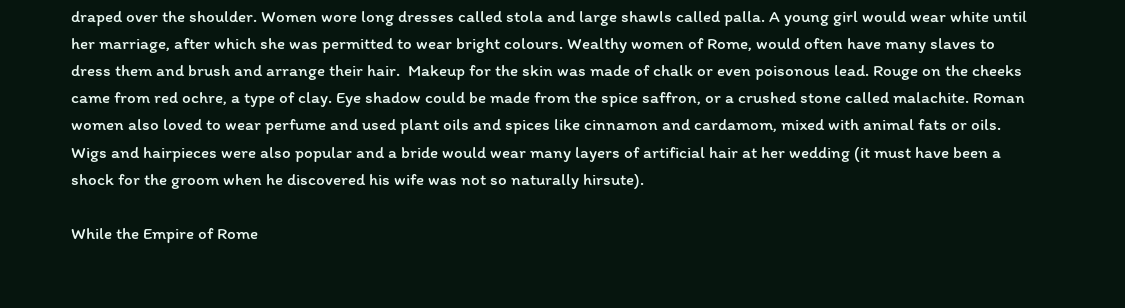draped over the shoulder. Women wore long dresses called stola and large shawls called palla. A young girl would wear white until her marriage, after which she was permitted to wear bright colours. Wealthy women of Rome, would often have many slaves to dress them and brush and arrange their hair.  Makeup for the skin was made of chalk or even poisonous lead. Rouge on the cheeks came from red ochre, a type of clay. Eye shadow could be made from the spice saffron, or a crushed stone called malachite. Roman women also loved to wear perfume and used plant oils and spices like cinnamon and cardamom, mixed with animal fats or oils. Wigs and hairpieces were also popular and a bride would wear many layers of artificial hair at her wedding (it must have been a shock for the groom when he discovered his wife was not so naturally hirsute).

While the Empire of Rome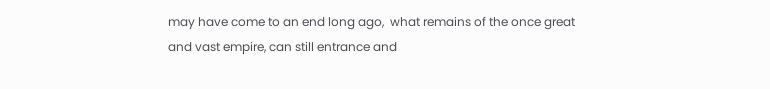may have come to an end long ago,  what remains of the once great and vast empire, can still entrance and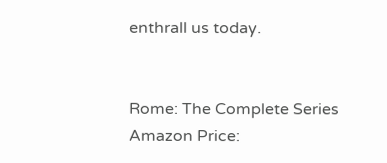enthrall us today.


Rome: The Complete Series
Amazon Price: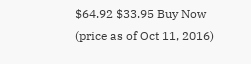$64.92 $33.95 Buy Now
(price as of Oct 11, 2016)